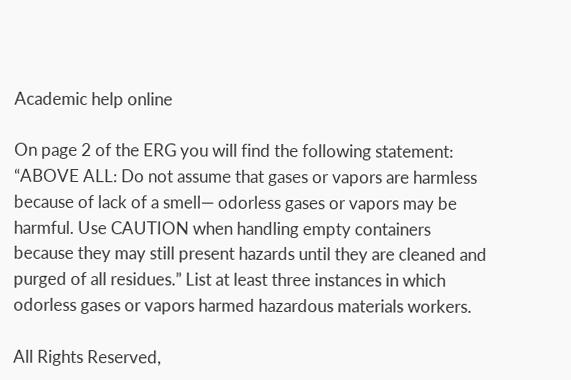Academic help online

On page 2 of the ERG you will find the following statement: “ABOVE ALL: Do not assume that gases or vapors are harmless because of lack of a smell— odorless gases or vapors may be harmful. Use CAUTION when handling empty containers because they may still present hazards until they are cleaned and purged of all residues.” List at least three instances in which odorless gases or vapors harmed hazardous materials workers.

All Rights Reserved,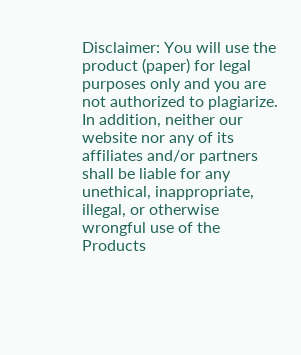Disclaimer: You will use the product (paper) for legal purposes only and you are not authorized to plagiarize. In addition, neither our website nor any of its affiliates and/or partners shall be liable for any unethical, inappropriate, illegal, or otherwise wrongful use of the Products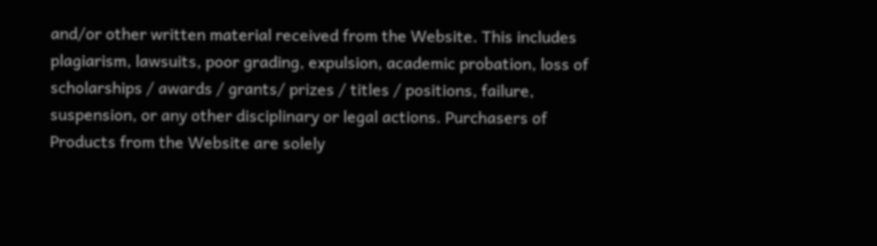and/or other written material received from the Website. This includes plagiarism, lawsuits, poor grading, expulsion, academic probation, loss of scholarships / awards / grants/ prizes / titles / positions, failure, suspension, or any other disciplinary or legal actions. Purchasers of Products from the Website are solely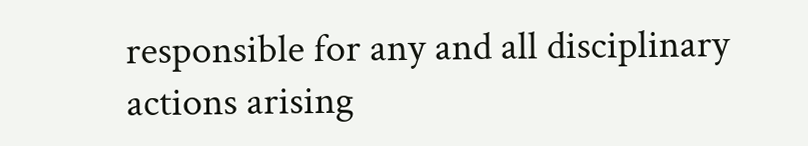responsible for any and all disciplinary actions arising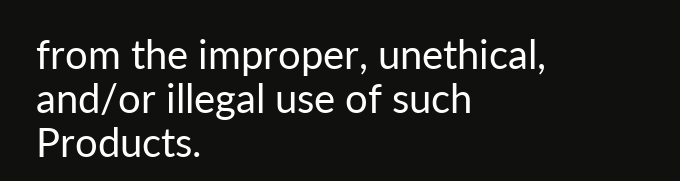from the improper, unethical, and/or illegal use of such Products.